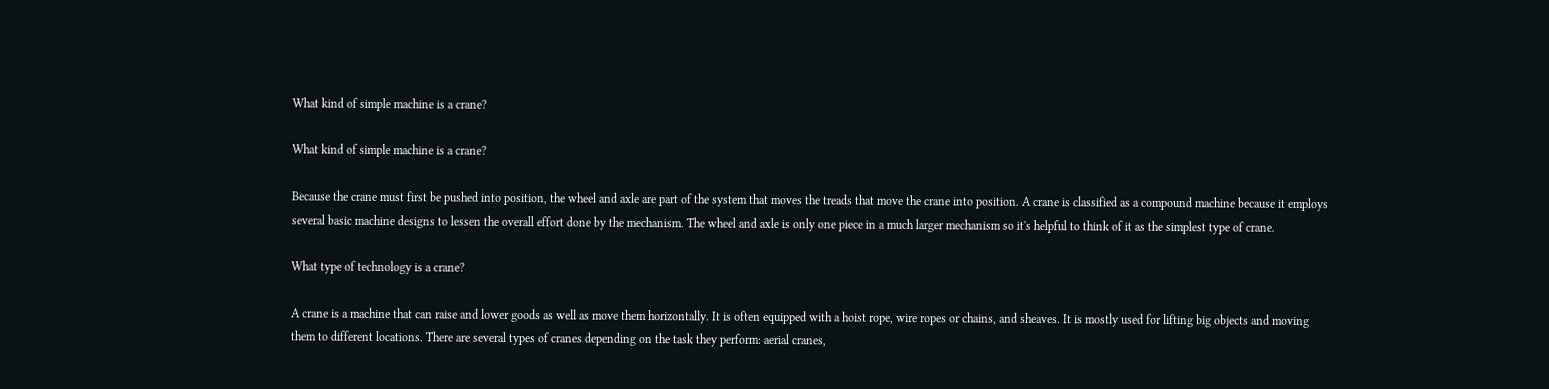What kind of simple machine is a crane?

What kind of simple machine is a crane?

Because the crane must first be pushed into position, the wheel and axle are part of the system that moves the treads that move the crane into position. A crane is classified as a compound machine because it employs several basic machine designs to lessen the overall effort done by the mechanism. The wheel and axle is only one piece in a much larger mechanism so it's helpful to think of it as the simplest type of crane.

What type of technology is a crane?

A crane is a machine that can raise and lower goods as well as move them horizontally. It is often equipped with a hoist rope, wire ropes or chains, and sheaves. It is mostly used for lifting big objects and moving them to different locations. There are several types of cranes depending on the task they perform: aerial cranes,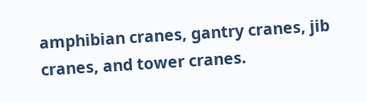amphibian cranes, gantry cranes, jib cranes, and tower cranes.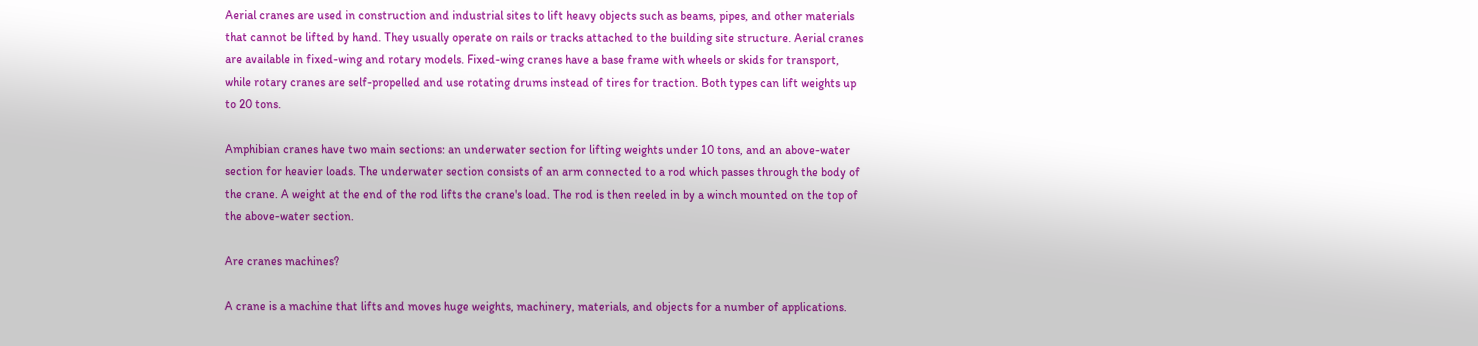Aerial cranes are used in construction and industrial sites to lift heavy objects such as beams, pipes, and other materials that cannot be lifted by hand. They usually operate on rails or tracks attached to the building site structure. Aerial cranes are available in fixed-wing and rotary models. Fixed-wing cranes have a base frame with wheels or skids for transport, while rotary cranes are self-propelled and use rotating drums instead of tires for traction. Both types can lift weights up to 20 tons.

Amphibian cranes have two main sections: an underwater section for lifting weights under 10 tons, and an above-water section for heavier loads. The underwater section consists of an arm connected to a rod which passes through the body of the crane. A weight at the end of the rod lifts the crane's load. The rod is then reeled in by a winch mounted on the top of the above-water section.

Are cranes machines?

A crane is a machine that lifts and moves huge weights, machinery, materials, and objects for a number of applications.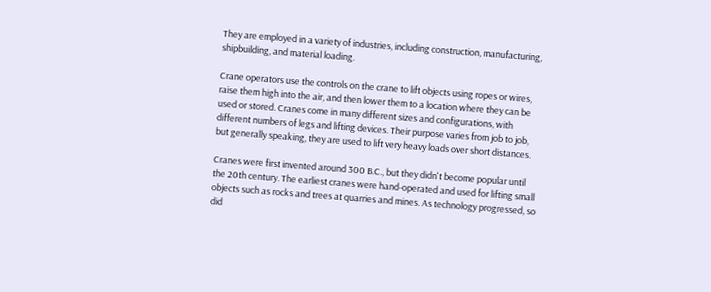They are employed in a variety of industries, including construction, manufacturing, shipbuilding, and material loading.

Crane operators use the controls on the crane to lift objects using ropes or wires, raise them high into the air, and then lower them to a location where they can be used or stored. Cranes come in many different sizes and configurations, with different numbers of legs and lifting devices. Their purpose varies from job to job, but generally speaking, they are used to lift very heavy loads over short distances.

Cranes were first invented around 300 B.C., but they didn't become popular until the 20th century. The earliest cranes were hand-operated and used for lifting small objects such as rocks and trees at quarries and mines. As technology progressed, so did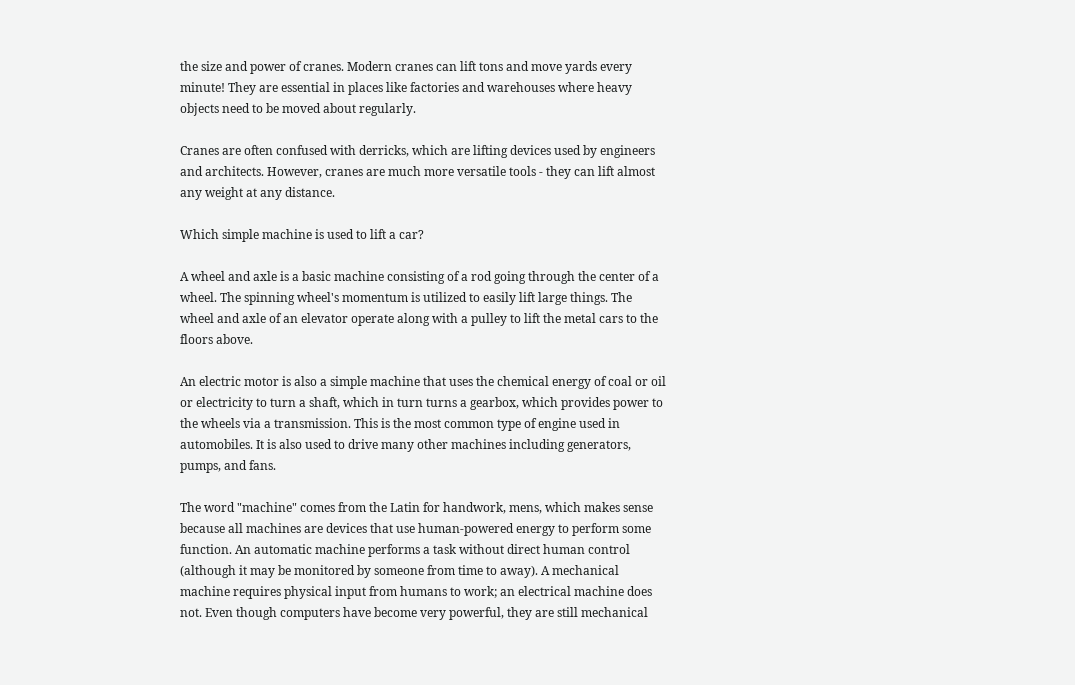the size and power of cranes. Modern cranes can lift tons and move yards every minute! They are essential in places like factories and warehouses where heavy objects need to be moved about regularly.

Cranes are often confused with derricks, which are lifting devices used by engineers and architects. However, cranes are much more versatile tools - they can lift almost any weight at any distance.

Which simple machine is used to lift a car?

A wheel and axle is a basic machine consisting of a rod going through the center of a wheel. The spinning wheel's momentum is utilized to easily lift large things. The wheel and axle of an elevator operate along with a pulley to lift the metal cars to the floors above.

An electric motor is also a simple machine that uses the chemical energy of coal or oil or electricity to turn a shaft, which in turn turns a gearbox, which provides power to the wheels via a transmission. This is the most common type of engine used in automobiles. It is also used to drive many other machines including generators, pumps, and fans.

The word "machine" comes from the Latin for handwork, mens, which makes sense because all machines are devices that use human-powered energy to perform some function. An automatic machine performs a task without direct human control (although it may be monitored by someone from time to away). A mechanical machine requires physical input from humans to work; an electrical machine does not. Even though computers have become very powerful, they are still mechanical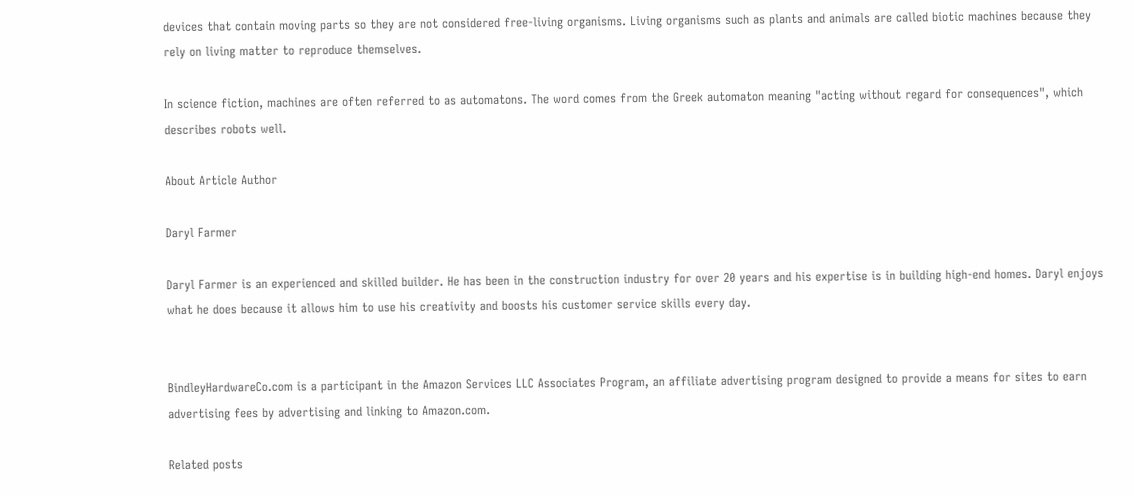devices that contain moving parts so they are not considered free-living organisms. Living organisms such as plants and animals are called biotic machines because they rely on living matter to reproduce themselves.

In science fiction, machines are often referred to as automatons. The word comes from the Greek automaton meaning "acting without regard for consequences", which describes robots well.

About Article Author

Daryl Farmer

Daryl Farmer is an experienced and skilled builder. He has been in the construction industry for over 20 years and his expertise is in building high-end homes. Daryl enjoys what he does because it allows him to use his creativity and boosts his customer service skills every day.


BindleyHardwareCo.com is a participant in the Amazon Services LLC Associates Program, an affiliate advertising program designed to provide a means for sites to earn advertising fees by advertising and linking to Amazon.com.

Related posts